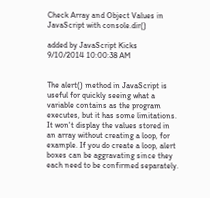Check Array and Object Values in JavaScript with console.dir()

added by JavaScript Kicks
9/10/2014 10:00:38 AM


The alert() method in JavaScript is useful for quickly seeing what a variable contains as the program executes, but it has some limitations. It won't display the values stored in an array without creating a loop, for example. If you do create a loop, alert boxes can be aggravating since they each need to be confirmed separately.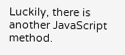Luckily, there is another JavaScript method.